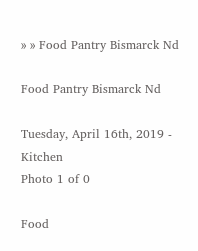» » Food Pantry Bismarck Nd

Food Pantry Bismarck Nd

Tuesday, April 16th, 2019 - Kitchen
Photo 1 of 0

Food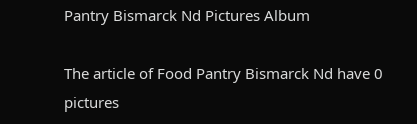Pantry Bismarck Nd Pictures Album

The article of Food Pantry Bismarck Nd have 0 pictures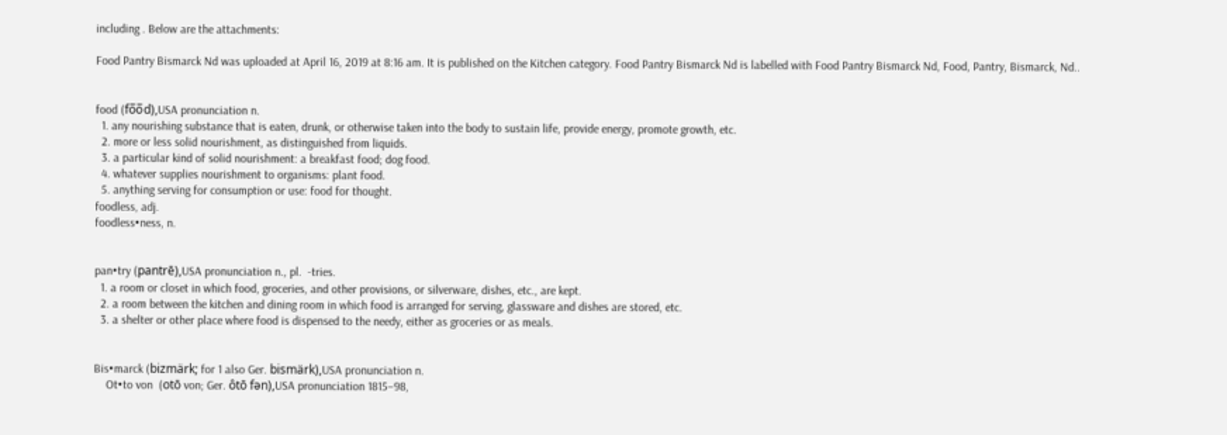including . Below are the attachments:

Food Pantry Bismarck Nd was uploaded at April 16, 2019 at 8:16 am. It is published on the Kitchen category. Food Pantry Bismarck Nd is labelled with Food Pantry Bismarck Nd, Food, Pantry, Bismarck, Nd..


food (fo̅o̅d),USA pronunciation n.
  1. any nourishing substance that is eaten, drunk, or otherwise taken into the body to sustain life, provide energy, promote growth, etc.
  2. more or less solid nourishment, as distinguished from liquids.
  3. a particular kind of solid nourishment: a breakfast food; dog food.
  4. whatever supplies nourishment to organisms: plant food.
  5. anything serving for consumption or use: food for thought.
foodless, adj.
foodless•ness, n.


pan•try (pantrē),USA pronunciation n., pl.  -tries.
  1. a room or closet in which food, groceries, and other provisions, or silverware, dishes, etc., are kept.
  2. a room between the kitchen and dining room in which food is arranged for serving, glassware and dishes are stored, etc.
  3. a shelter or other place where food is dispensed to the needy, either as groceries or as meals.


Bis•marck (bizmärk; for 1 also Ger. bismärk),USA pronunciation n.
    Ot•to von  (otō von; Ger. ôtō fən),USA pronunciation 1815–98,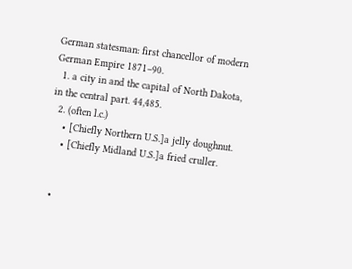German statesman: first chancellor of modern German Empire 1871–90.
  1. a city in and the capital of North Dakota, in the central part. 44,485.
  2. (often l.c.)
    • [Chiefly Northern U.S.]a jelly doughnut.
    • [Chiefly Midland U.S.]a fried cruller.


  •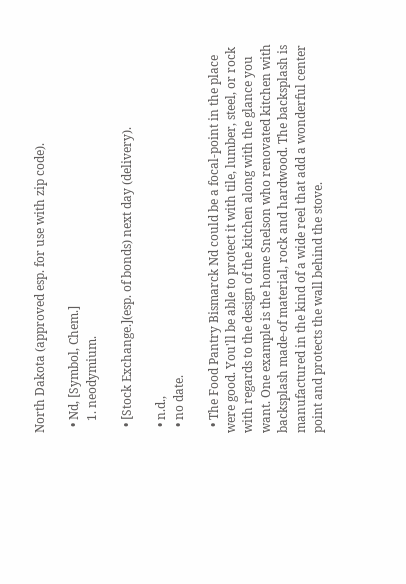North Dakota (approved esp. for use with zip code).

  • Nd, [Symbol, Chem.]
    1. neodymium.

  • [Stock Exchange.](esp. of bonds) next day (delivery).

  • n.d.,
  • no date.

  • The Food Pantry Bismarck Nd could be a focal-point in the place were good. You'll be able to protect it with tile, lumber, steel, or rock with regards to the design of the kitchen along with the glance you want. One example is the home Snelson who renovated kitchen with backsplash made-of material, rock and hardwood. The backsplash is manufactured in the kind of a wide reel that add a wonderful center point and protects the wall behind the stove.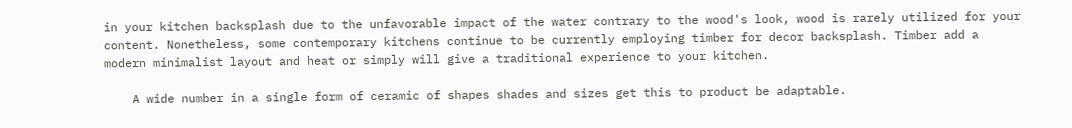in your kitchen backsplash due to the unfavorable impact of the water contrary to the wood's look, wood is rarely utilized for your content. Nonetheless, some contemporary kitchens continue to be currently employing timber for decor backsplash. Timber add a modern minimalist layout and heat or simply will give a traditional experience to your kitchen.

    A wide number in a single form of ceramic of shapes shades and sizes get this to product be adaptable.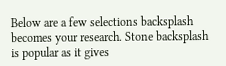Below are a few selections backsplash becomes your research. Stone backsplash is popular as it gives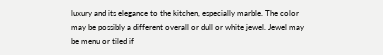luxury and its elegance to the kitchen, especially marble. The color may be possibly a different overall or dull or white jewel. Jewel may be menu or tiled if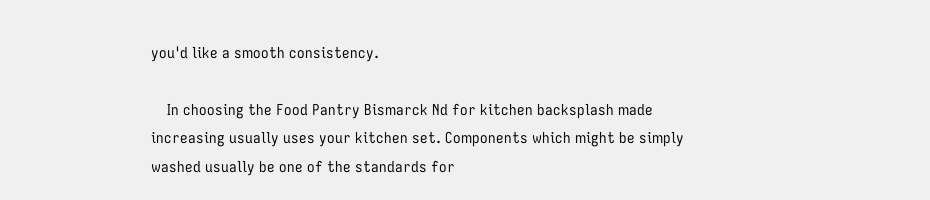you'd like a smooth consistency.

    In choosing the Food Pantry Bismarck Nd for kitchen backsplash made increasing usually uses your kitchen set. Components which might be simply washed usually be one of the standards for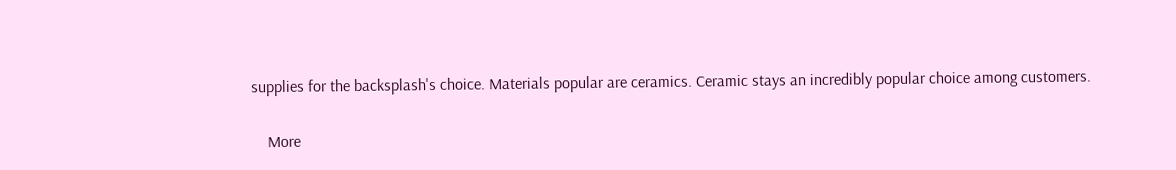supplies for the backsplash's choice. Materials popular are ceramics. Ceramic stays an incredibly popular choice among customers.

    More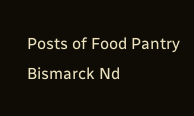Posts of Food Pantry Bismarck Nd